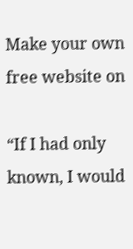Make your own free website on

“If I had only known, I would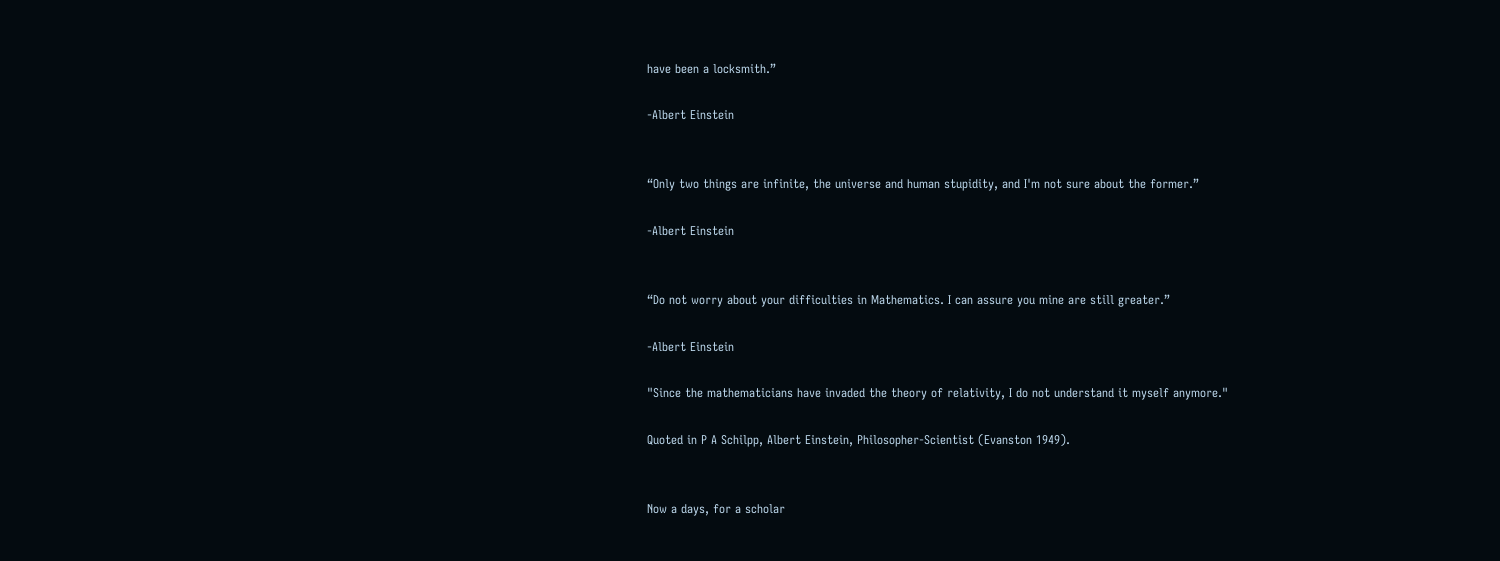have been a locksmith.”

-Albert Einstein


“Only two things are infinite, the universe and human stupidity, and I'm not sure about the former.”

-Albert Einstein


“Do not worry about your difficulties in Mathematics. I can assure you mine are still greater.”

-Albert Einstein

"Since the mathematicians have invaded the theory of relativity, I do not understand it myself anymore."

Quoted in P A Schilpp, Albert Einstein, Philosopher-Scientist (Evanston 1949).


Now a days, for a scholar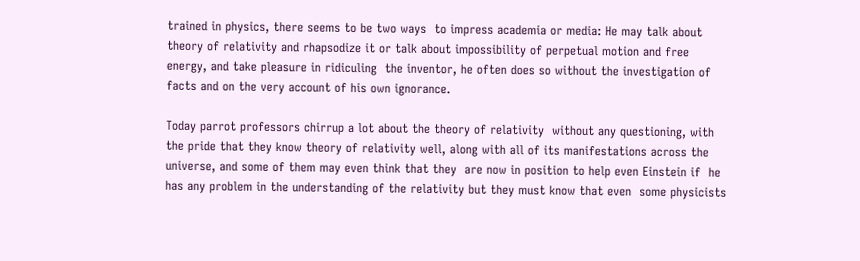trained in physics, there seems to be two ways  to impress academia or media: He may talk about theory of relativity and rhapsodize it or talk about impossibility of perpetual motion and free energy, and take pleasure in ridiculing  the inventor, he often does so without the investigation of facts and on the very account of his own ignorance.

Today parrot professors chirrup a lot about the theory of relativity  without any questioning, with the pride that they know theory of relativity well, along with all of its manifestations across the universe, and some of them may even think that they  are now in position to help even Einstein if  he has any problem in the understanding of the relativity but they must know that even  some physicists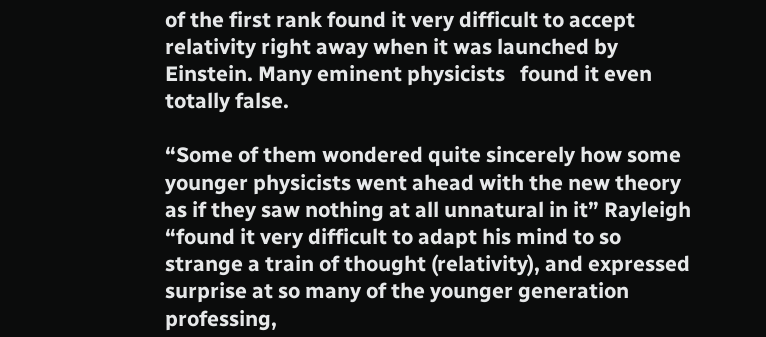of the first rank found it very difficult to accept relativity right away when it was launched by Einstein. Many eminent physicists   found it even totally false.

“Some of them wondered quite sincerely how some younger physicists went ahead with the new theory as if they saw nothing at all unnatural in it” Rayleigh “found it very difficult to adapt his mind to so strange a train of thought (relativity), and expressed surprise at so many of the younger generation professing,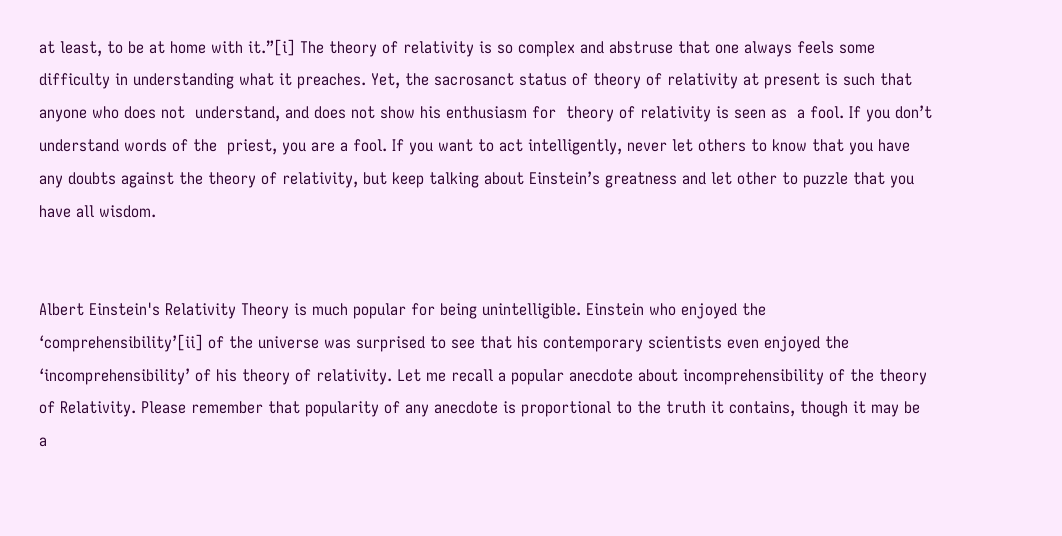at least, to be at home with it.”[i] The theory of relativity is so complex and abstruse that one always feels some difficulty in understanding what it preaches. Yet, the sacrosanct status of theory of relativity at present is such that anyone who does not  understand, and does not show his enthusiasm for  theory of relativity is seen as  a fool. If you don’t understand words of the  priest, you are a fool. If you want to act intelligently, never let others to know that you have any doubts against the theory of relativity, but keep talking about Einstein’s greatness and let other to puzzle that you have all wisdom.


Albert Einstein's Relativity Theory is much popular for being unintelligible. Einstein who enjoyed the ‘comprehensibility’[ii] of the universe was surprised to see that his contemporary scientists even enjoyed the ‘incomprehensibility’ of his theory of relativity. Let me recall a popular anecdote about incomprehensibility of the theory of Relativity. Please remember that popularity of any anecdote is proportional to the truth it contains, though it may be a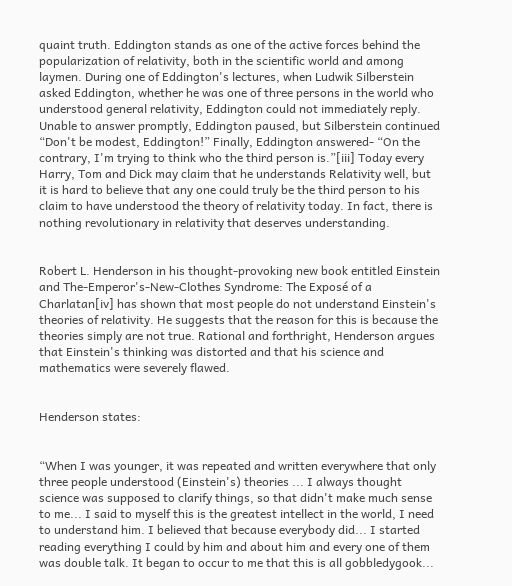quaint truth. Eddington stands as one of the active forces behind the popularization of relativity, both in the scientific world and among laymen. During one of Eddington's lectures, when Ludwik Silberstein asked Eddington, whether he was one of three persons in the world who understood general relativity, Eddington could not immediately reply. Unable to answer promptly, Eddington paused, but Silberstein continued “Don't be modest, Eddington!” Finally, Eddington answered- “On the contrary, I'm trying to think who the third person is.”[iii] Today every Harry, Tom and Dick may claim that he understands Relativity well, but it is hard to believe that any one could truly be the third person to his claim to have understood the theory of relativity today. In fact, there is nothing revolutionary in relativity that deserves understanding.


Robert L. Henderson in his thought-provoking new book entitled Einstein and The-Emperor's-New-Clothes Syndrome: The Exposé of a Charlatan[iv] has shown that most people do not understand Einstein's theories of relativity. He suggests that the reason for this is because the theories simply are not true. Rational and forthright, Henderson argues that Einstein's thinking was distorted and that his science and mathematics were severely flawed.


Henderson states:


“When I was younger, it was repeated and written everywhere that only three people understood (Einstein's) theories ... I always thought science was supposed to clarify things, so that didn't make much sense to me... I said to myself this is the greatest intellect in the world, I need to understand him. I believed that because everybody did... I started reading everything I could by him and about him and every one of them was double talk. It began to occur to me that this is all gobbledygook...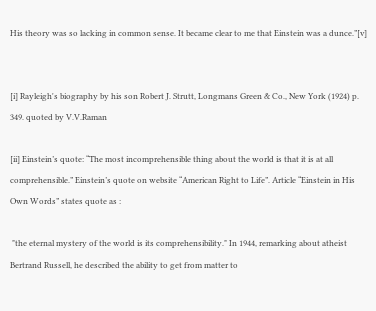His theory was so lacking in common sense. It became clear to me that Einstein was a dunce.”[v]


[i] Rayleigh's biography by his son Robert J. Strutt, Longmans Green & Co., New York (1924) p. 349. quoted by V.V.Raman

[ii] Einstein’s quote: “The most incomprehensible thing about the world is that it is at all comprehensible.” Einstein’s quote on website “American Right to Life”. Article “Einstein in His Own Words” states quote as :

 "the eternal mystery of the world is its comprehensibility." In 1944, remarking about atheist Bertrand Russell, he described the ability to get from matter to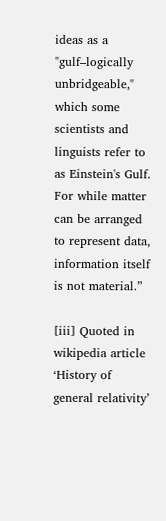ideas as a "gulf–logically unbridgeable," which some scientists and linguists refer to as Einstein's Gulf. For while matter can be arranged to represent data, information itself is not material.”

[iii] Quoted in wikipedia article ‘History of general relativity’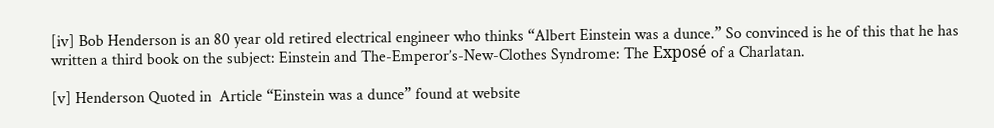[iv] Bob Henderson is an 80 year old retired electrical engineer who thinks “Albert Einstein was a dunce.” So convinced is he of this that he has written a third book on the subject: Einstein and The-Emperor’s-New-Clothes Syndrome: The Exposé of a Charlatan.

[v] Henderson Quoted in  Article “Einstein was a dunce” found at website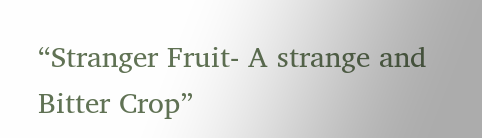“Stranger Fruit- A strange and Bitter Crop”